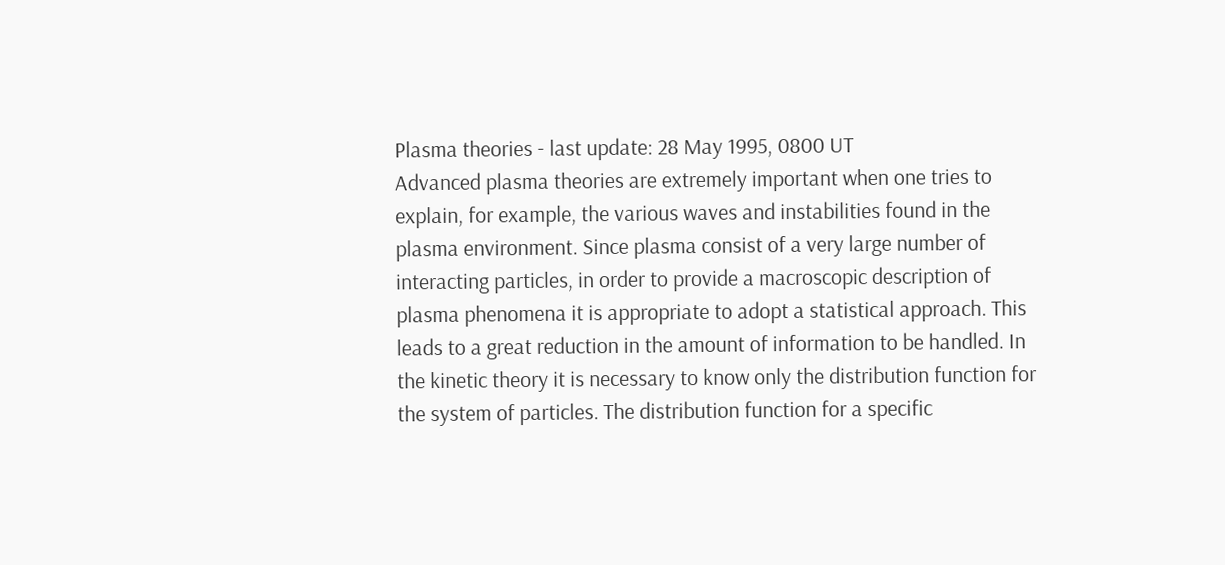Plasma theories - last update: 28 May 1995, 0800 UT
Advanced plasma theories are extremely important when one tries to explain, for example, the various waves and instabilities found in the plasma environment. Since plasma consist of a very large number of interacting particles, in order to provide a macroscopic description of plasma phenomena it is appropriate to adopt a statistical approach. This leads to a great reduction in the amount of information to be handled. In the kinetic theory it is necessary to know only the distribution function for the system of particles. The distribution function for a specific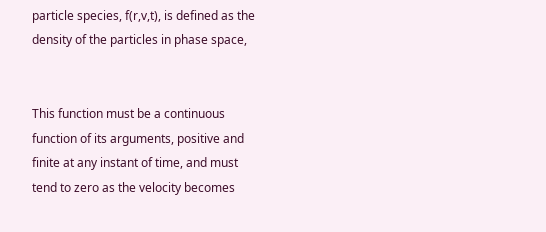particle species, f(r,v,t), is defined as the density of the particles in phase space,


This function must be a continuous function of its arguments, positive and finite at any instant of time, and must tend to zero as the velocity becomes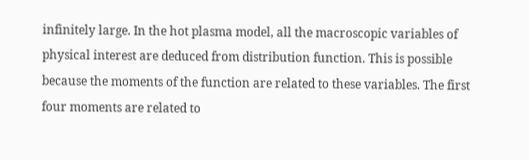infinitely large. In the hot plasma model, all the macroscopic variables of physical interest are deduced from distribution function. This is possible because the moments of the function are related to these variables. The first four moments are related to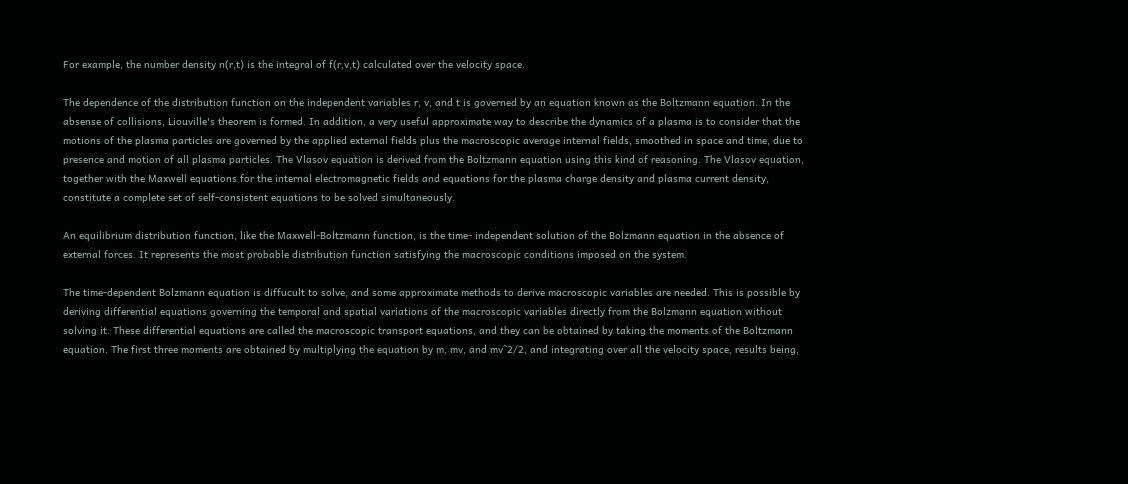For example, the number density n(r,t) is the integral of f(r,v,t) calculated over the velocity space.

The dependence of the distribution function on the independent variables r, v, and t is governed by an equation known as the Boltzmann equation. In the absense of collisions, Liouville's theorem is formed. In addition, a very useful approximate way to describe the dynamics of a plasma is to consider that the motions of the plasma particles are governed by the applied external fields plus the macroscopic average internal fields, smoothed in space and time, due to presence and motion of all plasma particles. The Vlasov equation is derived from the Boltzmann equation using this kind of reasoning. The Vlasov equation, together with the Maxwell equations for the internal electromagnetic fields and equations for the plasma charge density and plasma current density, constitute a complete set of self-consistent equations to be solved simultaneously.

An equilibrium distribution function, like the Maxwell-Boltzmann function, is the time- independent solution of the Bolzmann equation in the absence of external forces. It represents the most probable distribution function satisfying the macroscopic conditions imposed on the system.

The time-dependent Bolzmann equation is diffucult to solve, and some approximate methods to derive macroscopic variables are needed. This is possible by deriving differential equations governing the temporal and spatial variations of the macroscopic variables directly from the Bolzmann equation without solving it. These differential equations are called the macroscopic transport equations, and they can be obtained by taking the moments of the Boltzmann equation. The first three moments are obtained by multiplying the equation by m, mv, and mv^2/2, and integrating over all the velocity space, results being,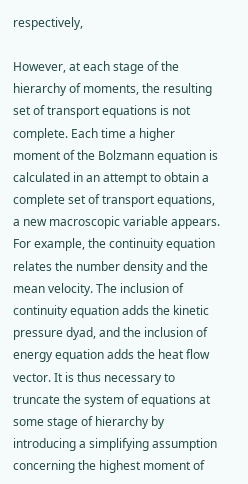respectively,

However, at each stage of the hierarchy of moments, the resulting set of transport equations is not complete. Each time a higher moment of the Bolzmann equation is calculated in an attempt to obtain a complete set of transport equations, a new macroscopic variable appears. For example, the continuity equation relates the number density and the mean velocity. The inclusion of continuity equation adds the kinetic pressure dyad, and the inclusion of energy equation adds the heat flow vector. It is thus necessary to truncate the system of equations at some stage of hierarchy by introducing a simplifying assumption concerning the highest moment of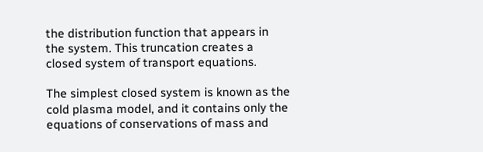the distribution function that appears in the system. This truncation creates a closed system of transport equations.

The simplest closed system is known as the cold plasma model, and it contains only the equations of conservations of mass and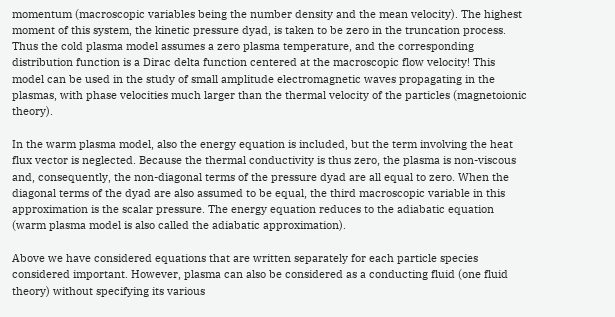momentum (macroscopic variables being the number density and the mean velocity). The highest moment of this system, the kinetic pressure dyad, is taken to be zero in the truncation process. Thus the cold plasma model assumes a zero plasma temperature, and the corresponding distribution function is a Dirac delta function centered at the macroscopic flow velocity! This model can be used in the study of small amplitude electromagnetic waves propagating in the plasmas, with phase velocities much larger than the thermal velocity of the particles (magnetoionic theory).

In the warm plasma model, also the energy equation is included, but the term involving the heat flux vector is neglected. Because the thermal conductivity is thus zero, the plasma is non-viscous and, consequently, the non-diagonal terms of the pressure dyad are all equal to zero. When the diagonal terms of the dyad are also assumed to be equal, the third macroscopic variable in this approximation is the scalar pressure. The energy equation reduces to the adiabatic equation (warm plasma model is also called the adiabatic approximation).

Above we have considered equations that are written separately for each particle species considered important. However, plasma can also be considered as a conducting fluid (one fluid theory) without specifying its various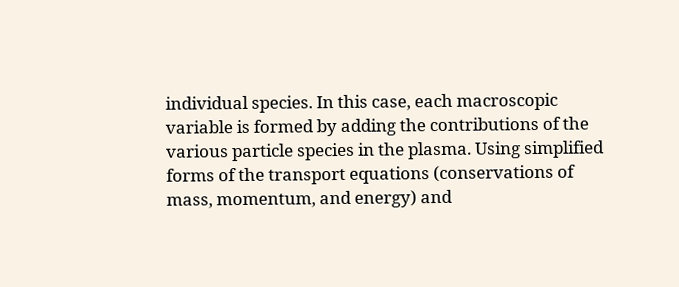individual species. In this case, each macroscopic variable is formed by adding the contributions of the various particle species in the plasma. Using simplified forms of the transport equations (conservations of mass, momentum, and energy) and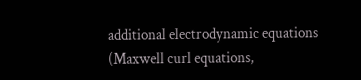additional electrodynamic equations (Maxwell curl equations,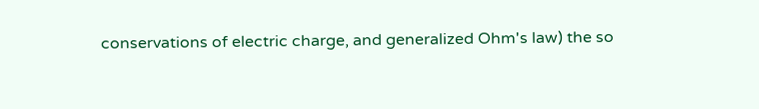conservations of electric charge, and generalized Ohm's law) the so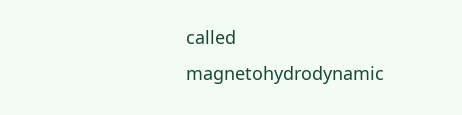called magnetohydrodynamic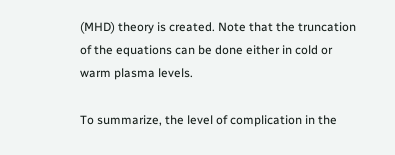(MHD) theory is created. Note that the truncation of the equations can be done either in cold or warm plasma levels.

To summarize, the level of complication in the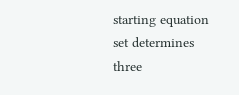starting equation set determines three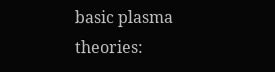basic plasma theories: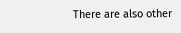There are also other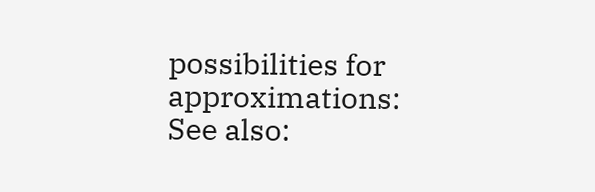possibilities for approximations: See also: